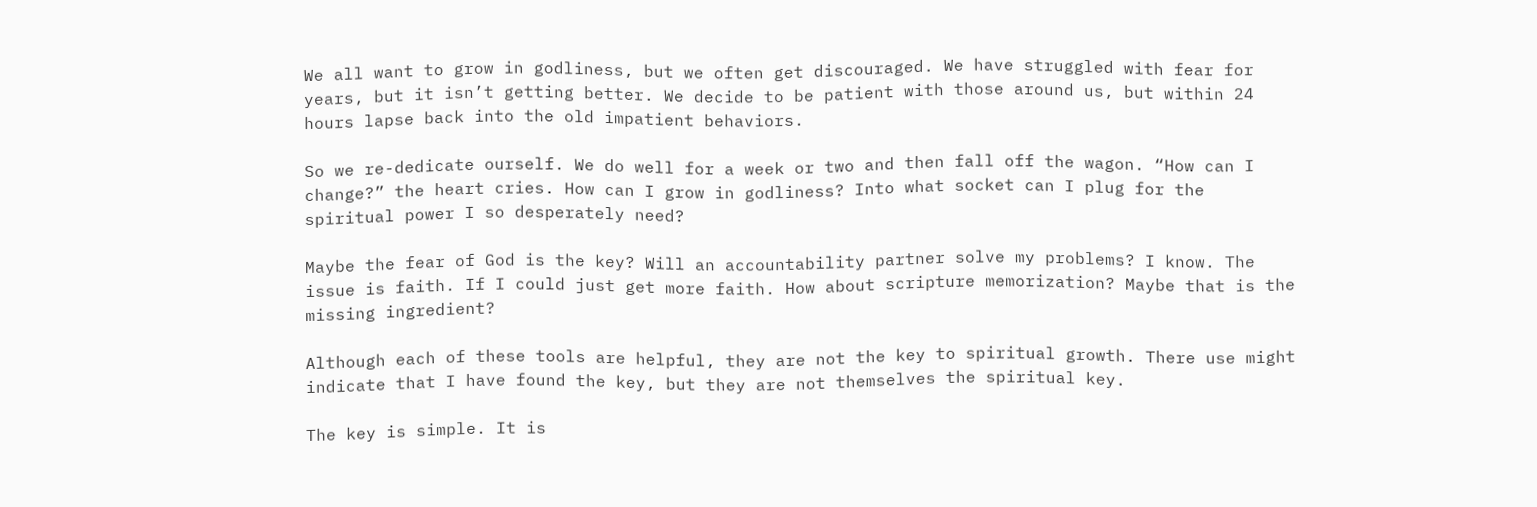We all want to grow in godliness, but we often get discouraged. We have struggled with fear for years, but it isn’t getting better. We decide to be patient with those around us, but within 24 hours lapse back into the old impatient behaviors.

So we re-dedicate ourself. We do well for a week or two and then fall off the wagon. “How can I change?” the heart cries. How can I grow in godliness? Into what socket can I plug for the spiritual power I so desperately need?

Maybe the fear of God is the key? Will an accountability partner solve my problems? I know. The issue is faith. If I could just get more faith. How about scripture memorization? Maybe that is the missing ingredient?

Although each of these tools are helpful, they are not the key to spiritual growth. There use might indicate that I have found the key, but they are not themselves the spiritual key.

The key is simple. It is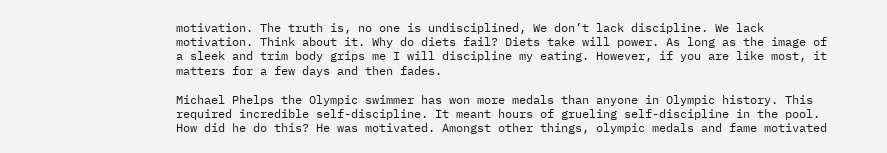motivation. The truth is, no one is undisciplined, We don’t lack discipline. We lack motivation. Think about it. Why do diets fail? Diets take will power. As long as the image of a sleek and trim body grips me I will discipline my eating. However, if you are like most, it matters for a few days and then fades.

Michael Phelps the Olympic swimmer has won more medals than anyone in Olympic history. This required incredible self-discipline. It meant hours of grueling self-discipline in the pool. How did he do this? He was motivated. Amongst other things, olympic medals and fame motivated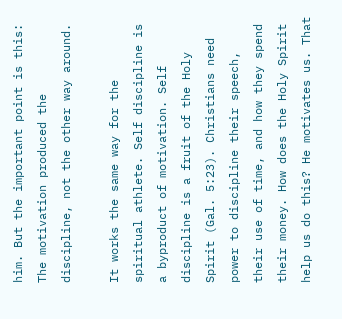him. But the important point is this: The motivation produced the discipline, not the other way around.

It works the same way for the spiritual athlete. Self discipline is a byproduct of motivation. Self discipline is a fruit of the Holy Spirit (Gal. 5:23). Christians need power to discipline their speech, their use of time, and how they spend their money. How does the Holy Spirit help us do this? He motivates us. That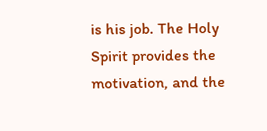is his job. The Holy Spirit provides the motivation, and the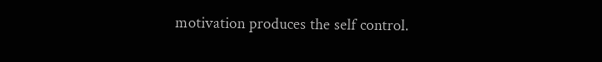motivation produces the self control.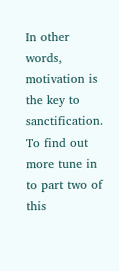In other words, motivation is the key to sanctification. To find out more tune in to part two of this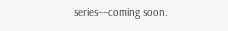series––coming soon.